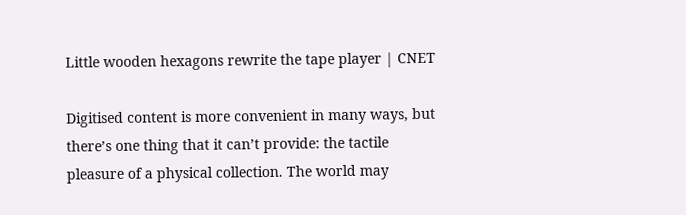Little wooden hexagons rewrite the tape player | CNET

Digitised content is more convenient in many ways, but there’s one thing that it can’t provide: the tactile pleasure of a physical collection. The world may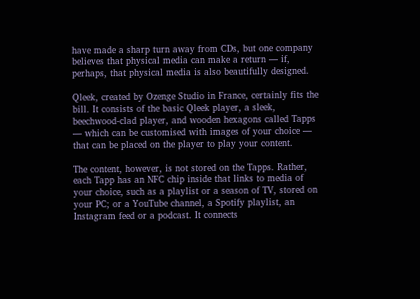have made a sharp turn away from CDs, but one company believes that physical media can make a return — if, perhaps, that physical media is also beautifully designed.

Qleek, created by Ozenge Studio in France, certainly fits the bill. It consists of the basic Qleek player, a sleek, beechwood-clad player, and wooden hexagons called Tapps — which can be customised with images of your choice — that can be placed on the player to play your content.

The content, however, is not stored on the Tapps. Rather, each Tapp has an NFC chip inside that links to media of your choice, such as a playlist or a season of TV, stored on your PC; or a YouTube channel, a Spotify playlist, an Instagram feed or a podcast. It connects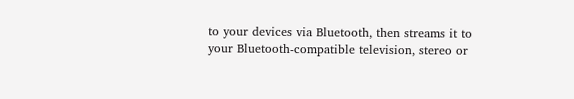to your devices via Bluetooth, then streams it to your Bluetooth-compatible television, stereo or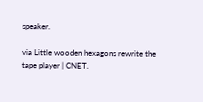speaker.

via Little wooden hexagons rewrite the tape player | CNET.